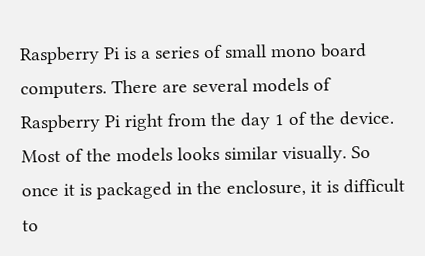Raspberry Pi is a series of small mono board computers. There are several models of Raspberry Pi right from the day 1 of the device. Most of the models looks similar visually. So once it is packaged in the enclosure, it is difficult to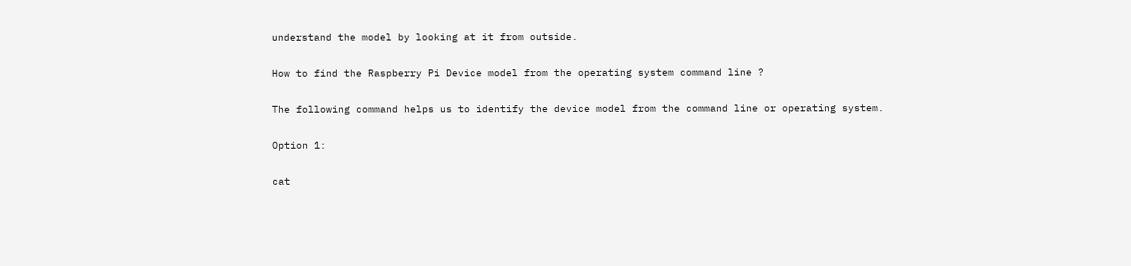understand the model by looking at it from outside.

How to find the Raspberry Pi Device model from the operating system command line ?

The following command helps us to identify the device model from the command line or operating system.

Option 1:

cat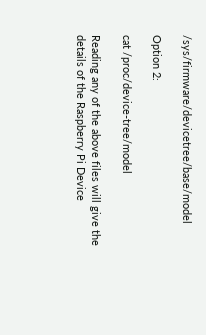/sys/firmware/devicetree/base/model

Option 2:

cat /proc/device-tree/model

Reading any of the above files will give the details of the Raspberry Pi Device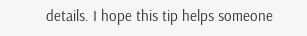details. I hope this tip helps someone